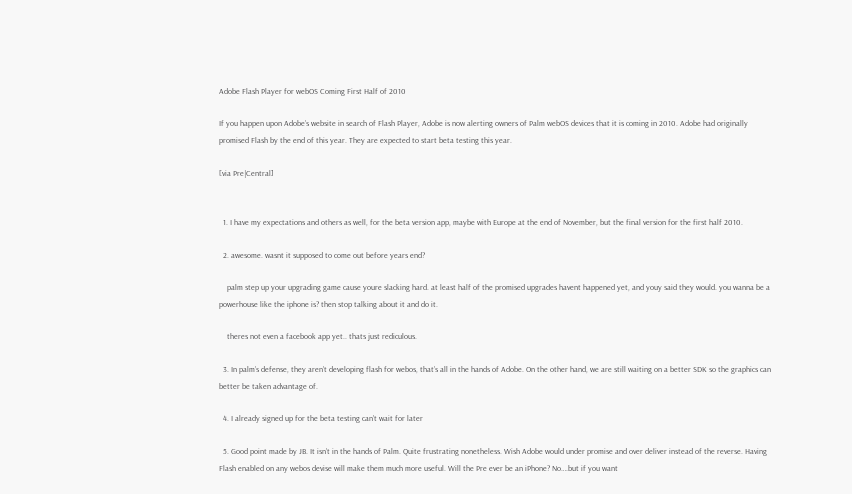Adobe Flash Player for webOS Coming First Half of 2010

If you happen upon Adobe’s website in search of Flash Player, Adobe is now alerting owners of Palm webOS devices that it is coming in 2010. Adobe had originally promised Flash by the end of this year. They are expected to start beta testing this year.

[via Pre|Central]


  1. I have my expectations and others as well, for the beta version app, maybe with Europe at the end of November, but the final version for the first half 2010.

  2. awesome. wasnt it supposed to come out before years end?

    palm step up your upgrading game cause youre slacking hard. at least half of the promised upgrades havent happened yet, and youy said they would. you wanna be a powerhouse like the iphone is? then stop talking about it and do it.

    theres not even a facebook app yet.. thats just rediculous.

  3. In palm’s defense, they aren’t developing flash for webos, that’s all in the hands of Adobe. On the other hand, we are still waiting on a better SDK so the graphics can better be taken advantage of.

  4. I already signed up for the beta testing can’t wait for later

  5. Good point made by JB. It isn’t in the hands of Palm. Quite frustrating nonetheless. Wish Adobe would under promise and over deliver instead of the reverse. Having Flash enabled on any webos devise will make them much more useful. Will the Pre ever be an iPhone? No….but if you want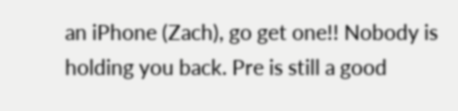an iPhone (Zach), go get one!! Nobody is holding you back. Pre is still a good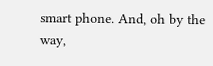smart phone. And, oh by the way,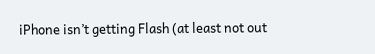iPhone isn’t getting Flash (at least not out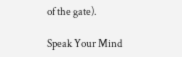of the gate).

Speak Your Mind